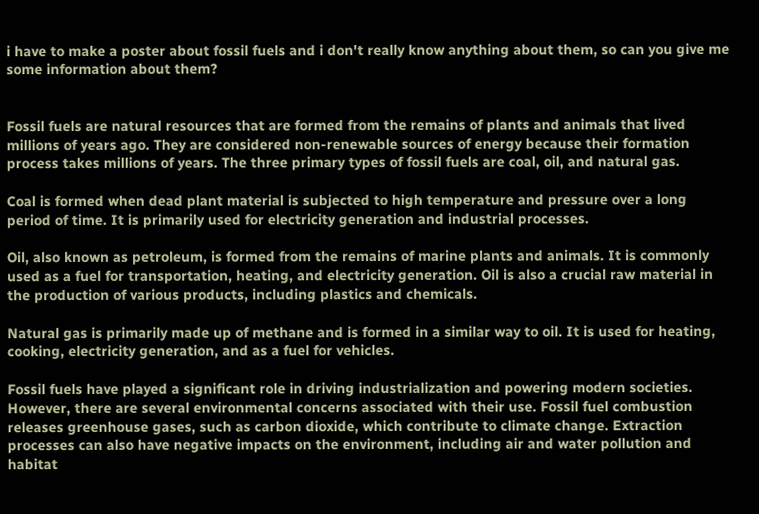i have to make a poster about fossil fuels and i don't really know anything about them, so can you give me some information about them?


Fossil fuels are natural resources that are formed from the remains of plants and animals that lived millions of years ago. They are considered non-renewable sources of energy because their formation process takes millions of years. The three primary types of fossil fuels are coal, oil, and natural gas.

Coal is formed when dead plant material is subjected to high temperature and pressure over a long period of time. It is primarily used for electricity generation and industrial processes.

Oil, also known as petroleum, is formed from the remains of marine plants and animals. It is commonly used as a fuel for transportation, heating, and electricity generation. Oil is also a crucial raw material in the production of various products, including plastics and chemicals.

Natural gas is primarily made up of methane and is formed in a similar way to oil. It is used for heating, cooking, electricity generation, and as a fuel for vehicles.

Fossil fuels have played a significant role in driving industrialization and powering modern societies. However, there are several environmental concerns associated with their use. Fossil fuel combustion releases greenhouse gases, such as carbon dioxide, which contribute to climate change. Extraction processes can also have negative impacts on the environment, including air and water pollution and habitat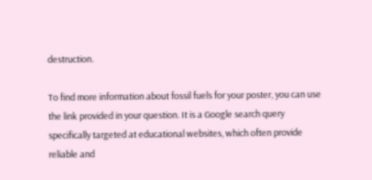destruction.

To find more information about fossil fuels for your poster, you can use the link provided in your question. It is a Google search query specifically targeted at educational websites, which often provide reliable and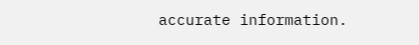accurate information.